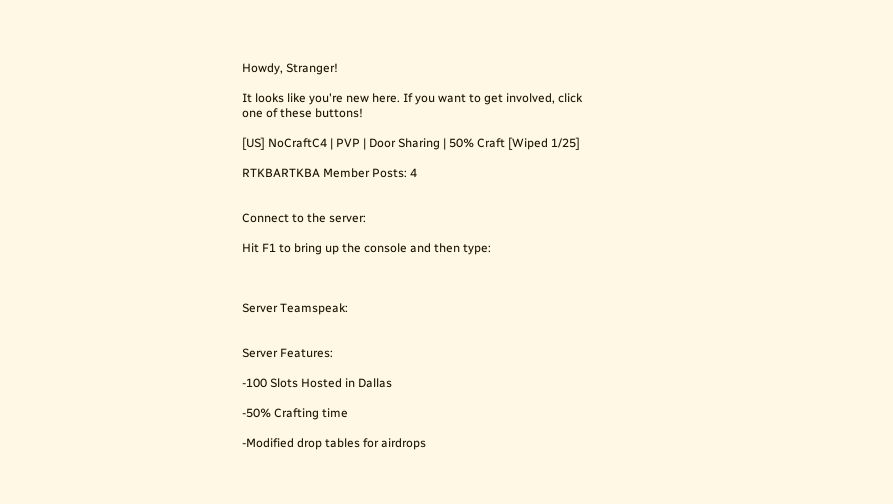Howdy, Stranger!

It looks like you're new here. If you want to get involved, click one of these buttons!

[US] NoCraftC4 | PVP | Door Sharing | 50% Craft [Wiped 1/25]

RTKBARTKBA Member Posts: 4


Connect to the server:

Hit F1 to bring up the console and then type:



Server Teamspeak:


Server Features:

-100 Slots Hosted in Dallas

-50% Crafting time

-Modified drop tables for airdrops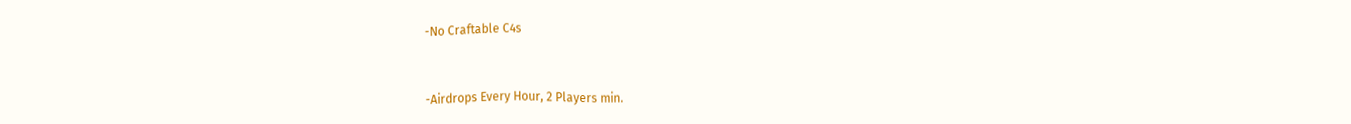-No Craftable C4s



-Airdrops Every Hour, 2 Players min.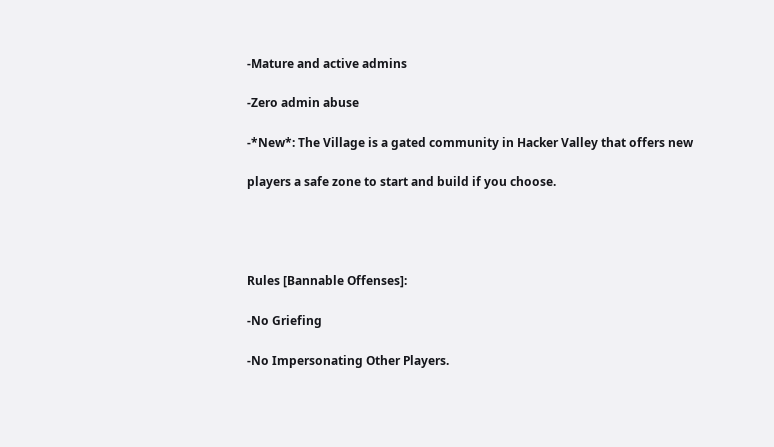-Mature and active admins

-Zero admin abuse

-*New*: The Village is a gated community in Hacker Valley that offers new

players a safe zone to start and build if you choose.




Rules [Bannable Offenses]:

-No Griefing

-No Impersonating Other Players.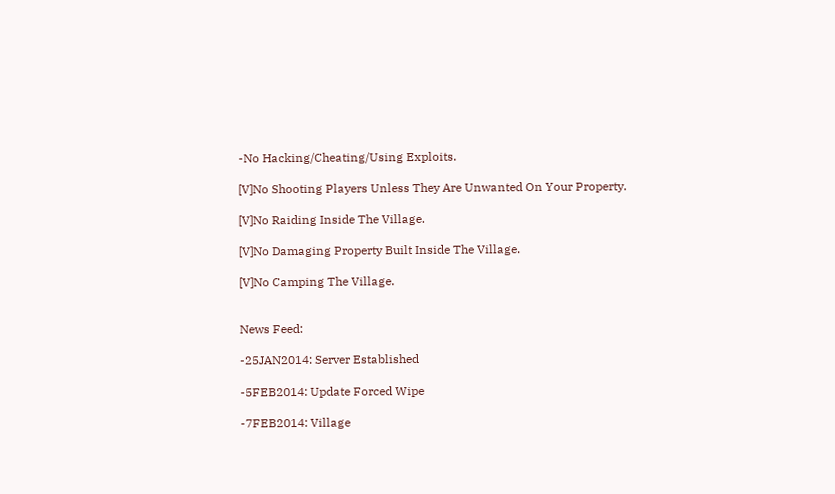-No Hacking/Cheating/Using Exploits.

[V]No Shooting Players Unless They Are Unwanted On Your Property.

[V]No Raiding Inside The Village.

[V]No Damaging Property Built Inside The Village.

[V]No Camping The Village.


News Feed:

-25JAN2014: Server Established

-5FEB2014: Update Forced Wipe

-7FEB2014: Village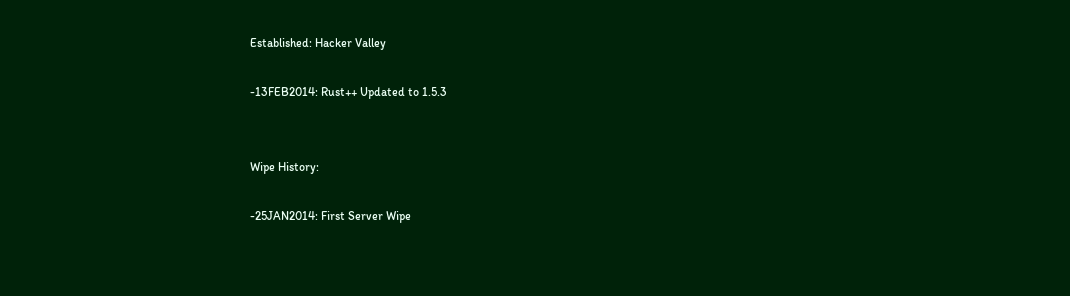Established: Hacker Valley

-13FEB2014: Rust++ Updated to 1.5.3


Wipe History:

-25JAN2014: First Server Wipe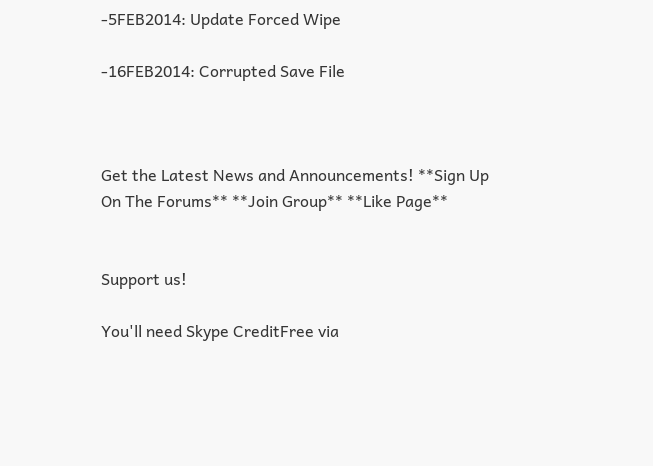-5FEB2014: Update Forced Wipe

-16FEB2014: Corrupted Save File



Get the Latest News and Announcements! **Sign Up On The Forums** **Join Group** **Like Page**


Support us!

You'll need Skype CreditFree via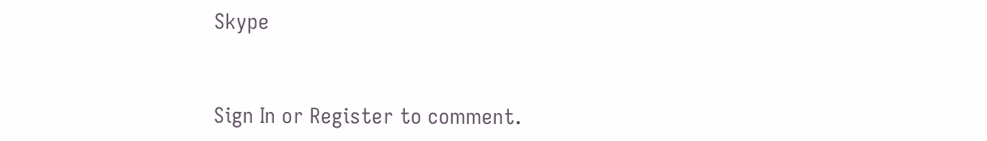Skype


Sign In or Register to comment.